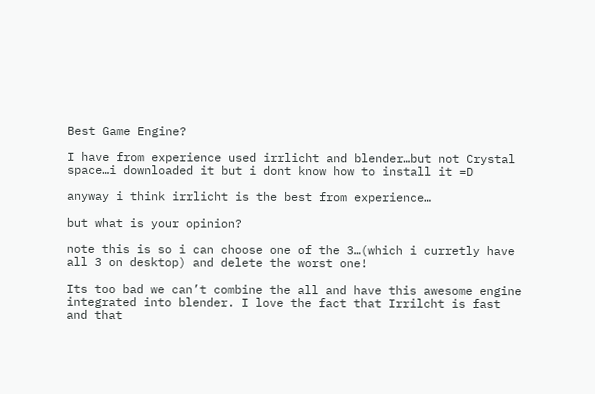Best Game Engine?

I have from experience used irrlicht and blender…but not Crystal space…i downloaded it but i dont know how to install it =D

anyway i think irrlicht is the best from experience…

but what is your opinion?

note this is so i can choose one of the 3…(which i curretly have all 3 on desktop) and delete the worst one!

Its too bad we can’t combine the all and have this awesome engine integrated into blender. I love the fact that Irrilcht is fast and that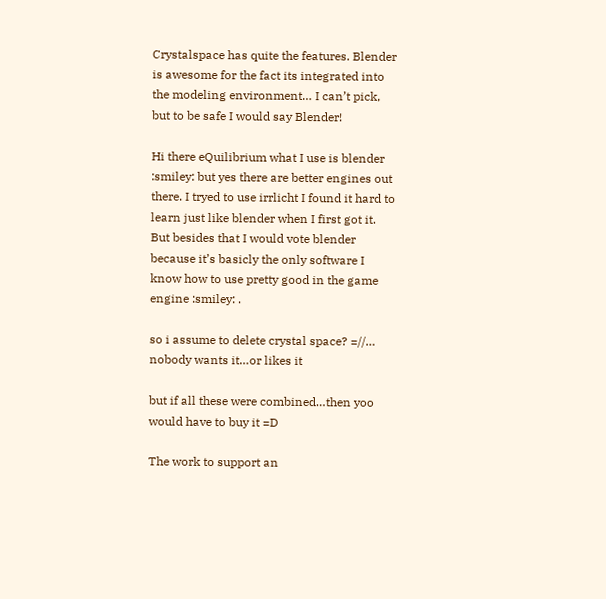Crystalspace has quite the features. Blender is awesome for the fact its integrated into the modeling environment… I can’t pick, but to be safe I would say Blender!

Hi there eQuilibrium what I use is blender :smiley: but yes there are better engines out there. I tryed to use irrlicht I found it hard to learn just like blender when I first got it. But besides that I would vote blender because it’s basicly the only software I know how to use pretty good in the game engine :smiley: .

so i assume to delete crystal space? =//…
nobody wants it…or likes it

but if all these were combined…then yoo would have to buy it =D

The work to support an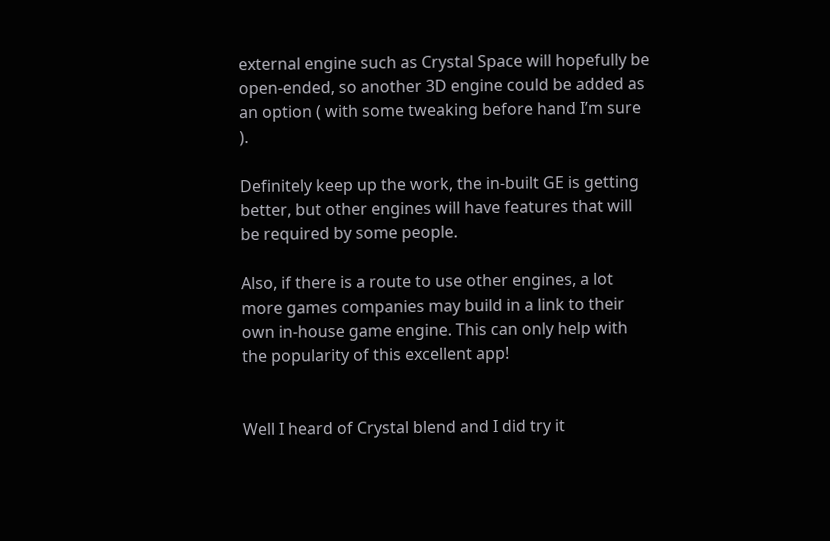external engine such as Crystal Space will hopefully be open-ended, so another 3D engine could be added as an option ( with some tweaking before hand I’m sure ).

Definitely keep up the work, the in-built GE is getting better, but other engines will have features that will be required by some people.

Also, if there is a route to use other engines, a lot more games companies may build in a link to their own in-house game engine. This can only help with the popularity of this excellent app!


Well I heard of Crystal blend and I did try it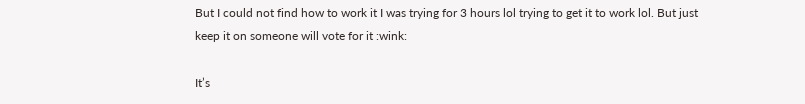But I could not find how to work it I was trying for 3 hours lol trying to get it to work lol. But just keep it on someone will vote for it :wink:

It’s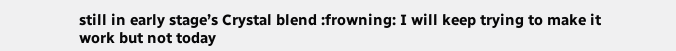still in early stage’s Crystal blend :frowning: I will keep trying to make it work but not today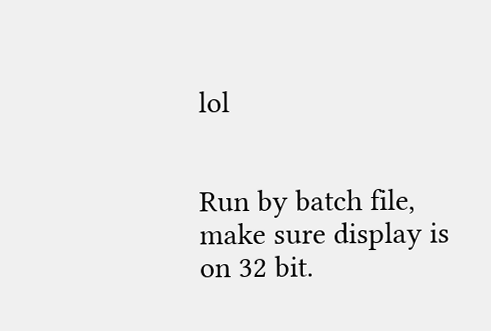lol


Run by batch file, make sure display is on 32 bit.